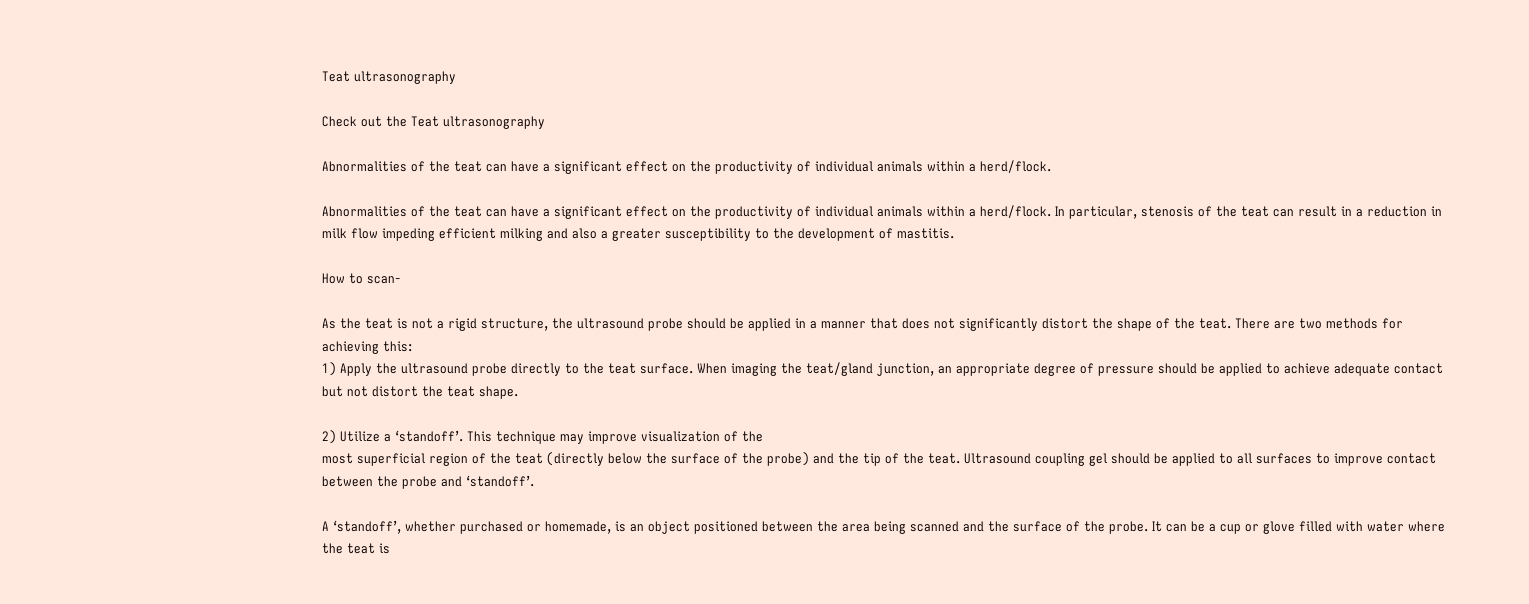Teat ultrasonography

Check out the Teat ultrasonography

Abnormalities of the teat can have a significant effect on the productivity of individual animals within a herd/flock.

Abnormalities of the teat can have a significant effect on the productivity of individual animals within a herd/flock. In particular, stenosis of the teat can result in a reduction in milk flow impeding efficient milking and also a greater susceptibility to the development of mastitis.

How to scan-

As the teat is not a rigid structure, the ultrasound probe should be applied in a manner that does not significantly distort the shape of the teat. There are two methods for achieving this:
1) Apply the ultrasound probe directly to the teat surface. When imaging the teat/gland junction, an appropriate degree of pressure should be applied to achieve adequate contact but not distort the teat shape.

2) Utilize a ‘standoff’. This technique may improve visualization of the
most superficial region of the teat (directly below the surface of the probe) and the tip of the teat. Ultrasound coupling gel should be applied to all surfaces to improve contact between the probe and ‘standoff’.

A ‘standoff’, whether purchased or homemade, is an object positioned between the area being scanned and the surface of the probe. It can be a cup or glove filled with water where the teat is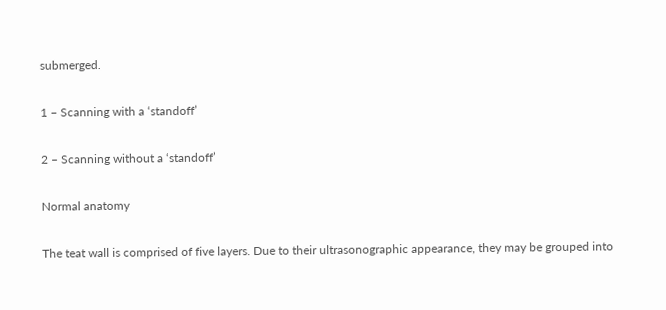submerged.

1 – Scanning with a ‘standoff’

2 – Scanning without a ‘standoff’

Normal anatomy

The teat wall is comprised of five layers. Due to their ultrasonographic appearance, they may be grouped into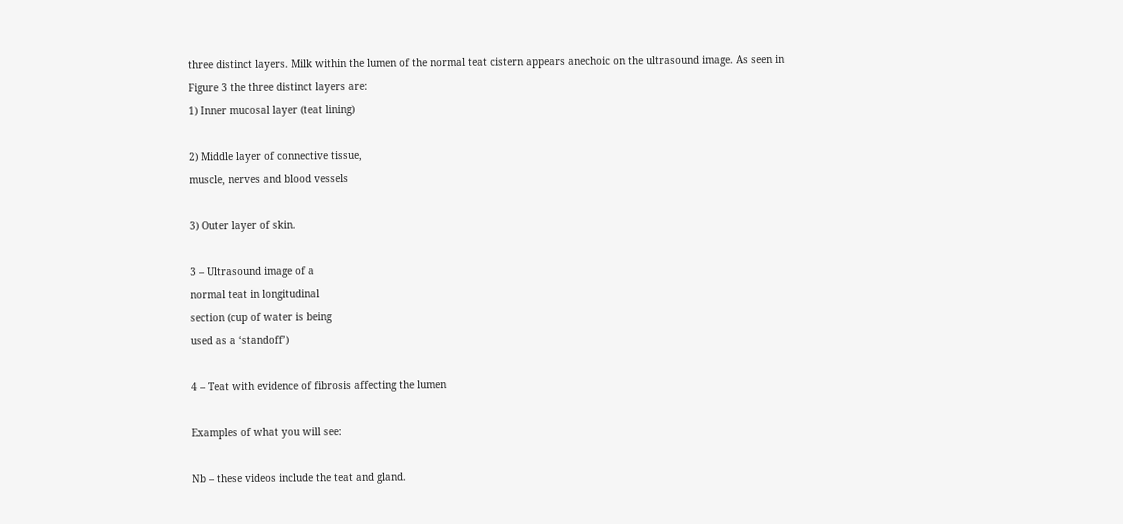three distinct layers. Milk within the lumen of the normal teat cistern appears anechoic on the ultrasound image. As seen in Figure 3 the three distinct layers are:
1) Inner mucosal layer (teat lining)

2) Middle layer of connective tissue,
muscle, nerves and blood vessels

3) Outer layer of skin.

3 – Ultrasound image of a
normal teat in longitudinal
section (cup of water is being
used as a ‘standoff’)

4 – Teat with evidence of fibrosis affecting the lumen

Examples of what you will see:

Nb – these videos include the teat and gland.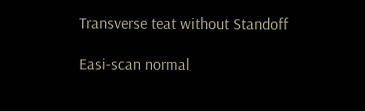Transverse teat without Standoff

Easi-scan normal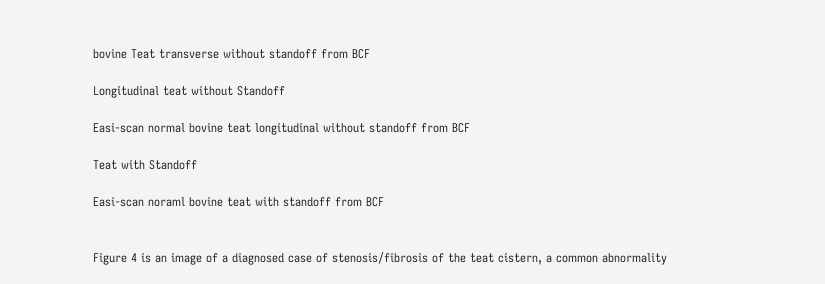bovine Teat transverse without standoff from BCF

Longitudinal teat without Standoff

Easi-scan normal bovine teat longitudinal without standoff from BCF

Teat with Standoff

Easi-scan noraml bovine teat with standoff from BCF


Figure 4 is an image of a diagnosed case of stenosis/fibrosis of the teat cistern, a common abnormality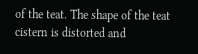of the teat. The shape of the teat cistern is distorted and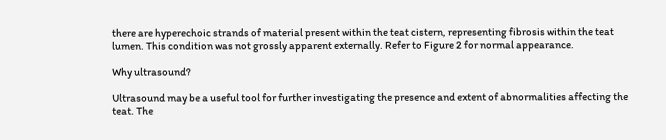there are hyperechoic strands of material present within the teat cistern, representing fibrosis within the teat lumen. This condition was not grossly apparent externally. Refer to Figure 2 for normal appearance.

Why ultrasound?

Ultrasound may be a useful tool for further investigating the presence and extent of abnormalities affecting the teat. The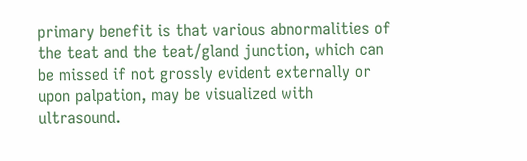primary benefit is that various abnormalities of the teat and the teat/gland junction, which can be missed if not grossly evident externally or upon palpation, may be visualized with ultrasound.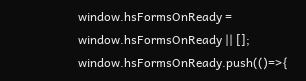window.hsFormsOnReady = window.hsFormsOnReady || []; window.hsFormsOnReady.push(()=>{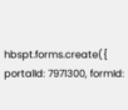hbspt.forms.create({ portalId: 7971300, formId: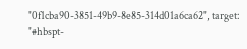"0f1cba90-3851-49b9-8e85-314d01a6ca62", target: "#hbspt-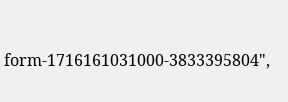form-1716161031000-3833395804",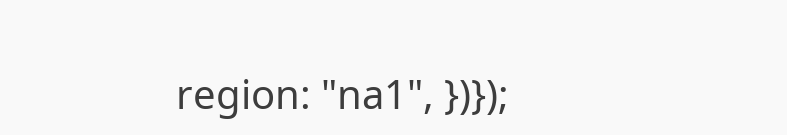region: "na1", })});